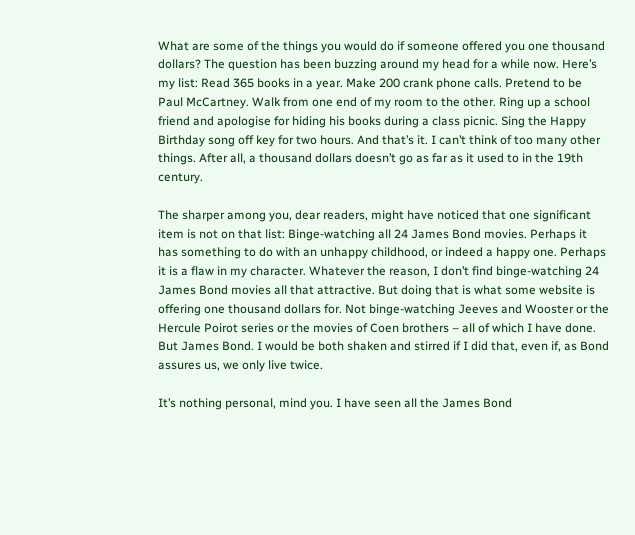What are some of the things you would do if someone offered you one thousand dollars? The question has been buzzing around my head for a while now. Here’s my list: Read 365 books in a year. Make 200 crank phone calls. Pretend to be Paul McCartney. Walk from one end of my room to the other. Ring up a school friend and apologise for hiding his books during a class picnic. Sing the Happy Birthday song off key for two hours. And that’s it. I can’t think of too many other things. After all, a thousand dollars doesn’t go as far as it used to in the 19th century.

The sharper among you, dear readers, might have noticed that one significant item is not on that list: Binge-watching all 24 James Bond movies. Perhaps it has something to do with an unhappy childhood, or indeed a happy one. Perhaps it is a flaw in my character. Whatever the reason, I don’t find binge-watching 24 James Bond movies all that attractive. But doing that is what some website is offering one thousand dollars for. Not binge-watching Jeeves and Wooster or the Hercule Poirot series or the movies of Coen brothers – all of which I have done. But James Bond. I would be both shaken and stirred if I did that, even if, as Bond assures us, we only live twice.

It’s nothing personal, mind you. I have seen all the James Bond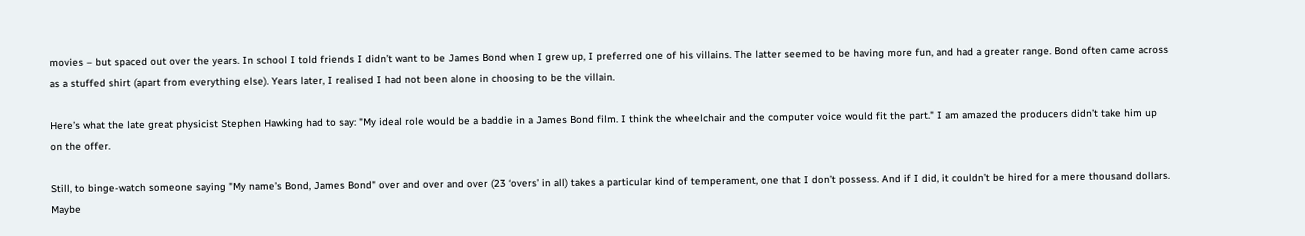movies – but spaced out over the years. In school I told friends I didn’t want to be James Bond when I grew up, I preferred one of his villains. The latter seemed to be having more fun, and had a greater range. Bond often came across as a stuffed shirt (apart from everything else). Years later, I realised I had not been alone in choosing to be the villain.

Here’s what the late great physicist Stephen Hawking had to say: "My ideal role would be a baddie in a James Bond film. I think the wheelchair and the computer voice would fit the part." I am amazed the producers didn’t take him up on the offer.

Still, to binge-watch someone saying "My name’s Bond, James Bond" over and over and over (23 ‘overs’ in all) takes a particular kind of temperament, one that I don’t possess. And if I did, it couldn’t be hired for a mere thousand dollars. Maybe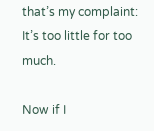that’s my complaint: It’s too little for too much.

Now if I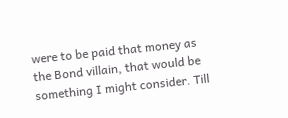were to be paid that money as the Bond villain, that would be something I might consider. Till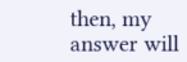then, my answer will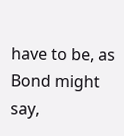have to be, as Bond might say,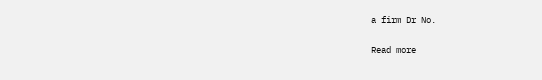a firm Dr No.

Read more